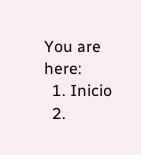You are here:
  1. Inicio
  2.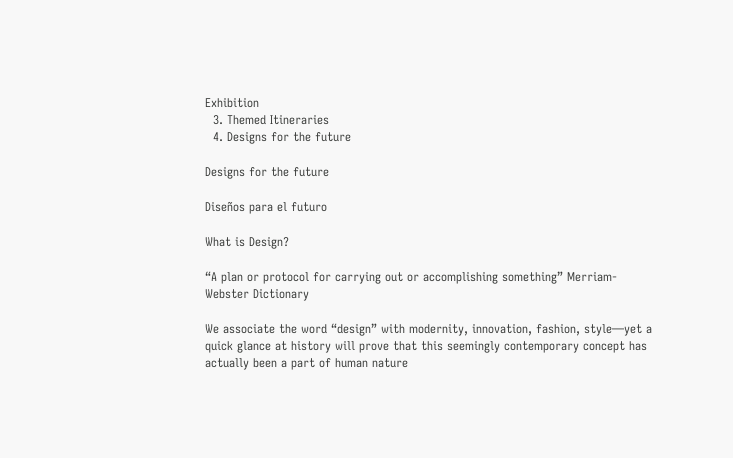Exhibition
  3. Themed Itineraries
  4. Designs for the future

Designs for the future

Diseños para el futuro

What is Design?

“A plan or protocol for carrying out or accomplishing something” Merriam-Webster Dictionary

We associate the word “design” with modernity, innovation, fashion, style—yet a quick glance at history will prove that this seemingly contemporary concept has actually been a part of human nature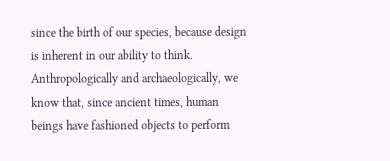since the birth of our species, because design is inherent in our ability to think. Anthropologically and archaeologically, we know that, since ancient times, human beings have fashioned objects to perform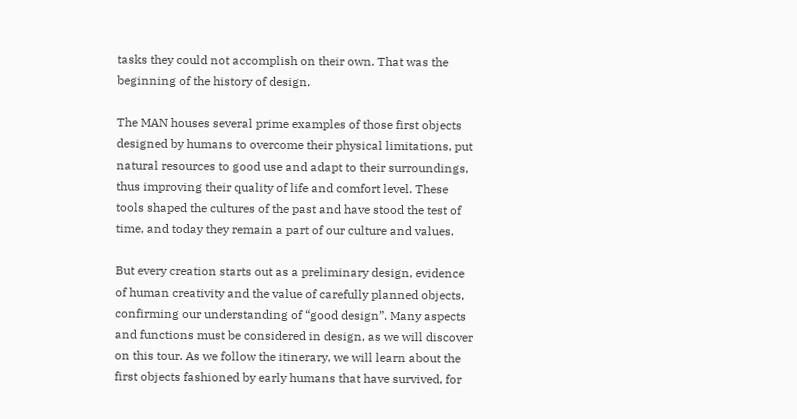tasks they could not accomplish on their own. That was the beginning of the history of design.

The MAN houses several prime examples of those first objects designed by humans to overcome their physical limitations, put natural resources to good use and adapt to their surroundings, thus improving their quality of life and comfort level. These tools shaped the cultures of the past and have stood the test of time, and today they remain a part of our culture and values.

But every creation starts out as a preliminary design, evidence of human creativity and the value of carefully planned objects, confirming our understanding of “good design”. Many aspects and functions must be considered in design, as we will discover on this tour. As we follow the itinerary, we will learn about the first objects fashioned by early humans that have survived, for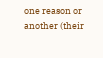one reason or another (their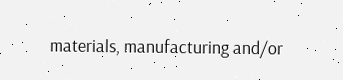materials, manufacturing and/or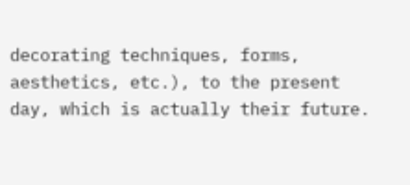decorating techniques, forms, aesthetics, etc.), to the present day, which is actually their future.